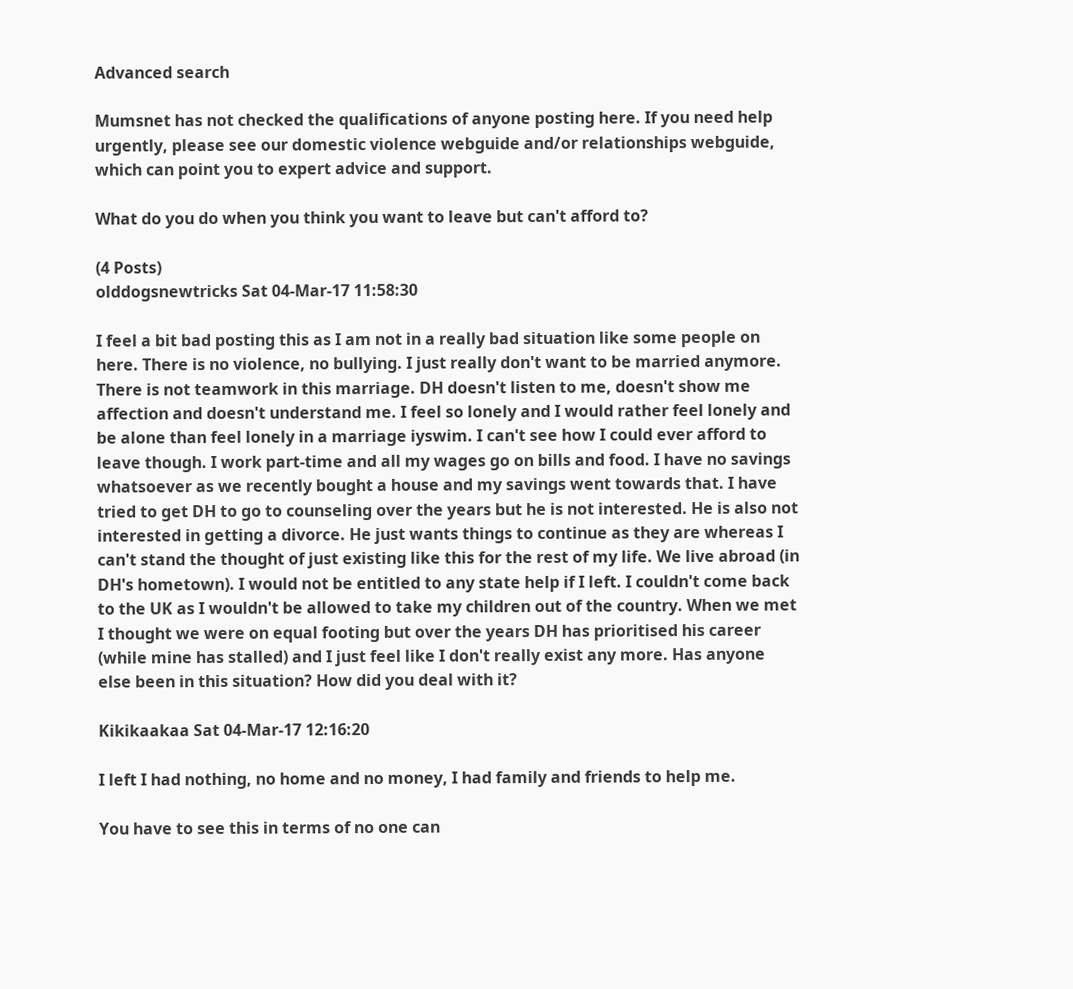Advanced search

Mumsnet has not checked the qualifications of anyone posting here. If you need help urgently, please see our domestic violence webguide and/or relationships webguide, which can point you to expert advice and support.

What do you do when you think you want to leave but can't afford to?

(4 Posts)
olddogsnewtricks Sat 04-Mar-17 11:58:30

I feel a bit bad posting this as I am not in a really bad situation like some people on here. There is no violence, no bullying. I just really don't want to be married anymore. There is not teamwork in this marriage. DH doesn't listen to me, doesn't show me affection and doesn't understand me. I feel so lonely and I would rather feel lonely and be alone than feel lonely in a marriage iyswim. I can't see how I could ever afford to leave though. I work part-time and all my wages go on bills and food. I have no savings whatsoever as we recently bought a house and my savings went towards that. I have tried to get DH to go to counseling over the years but he is not interested. He is also not interested in getting a divorce. He just wants things to continue as they are whereas I can't stand the thought of just existing like this for the rest of my life. We live abroad (in DH's hometown). I would not be entitled to any state help if I left. I couldn't come back to the UK as I wouldn't be allowed to take my children out of the country. When we met I thought we were on equal footing but over the years DH has prioritised his career (while mine has stalled) and I just feel like I don't really exist any more. Has anyone else been in this situation? How did you deal with it?

Kikikaakaa Sat 04-Mar-17 12:16:20

I left I had nothing, no home and no money, I had family and friends to help me.

You have to see this in terms of no one can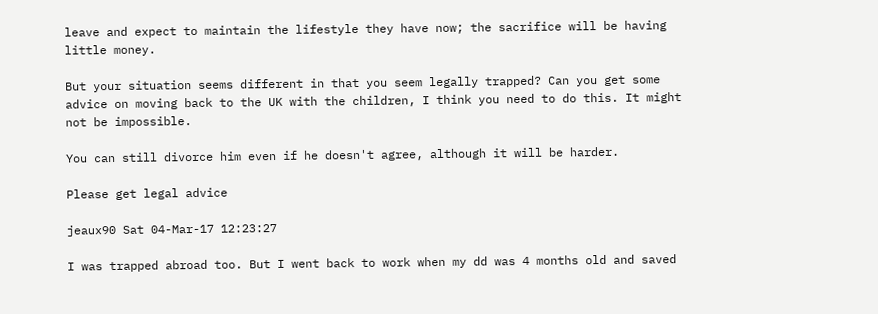leave and expect to maintain the lifestyle they have now; the sacrifice will be having little money.

But your situation seems different in that you seem legally trapped? Can you get some advice on moving back to the UK with the children, I think you need to do this. It might not be impossible.

You can still divorce him even if he doesn't agree, although it will be harder.

Please get legal advice

jeaux90 Sat 04-Mar-17 12:23:27

I was trapped abroad too. But I went back to work when my dd was 4 months old and saved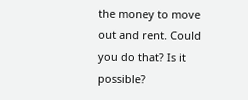the money to move out and rent. Could you do that? Is it possible?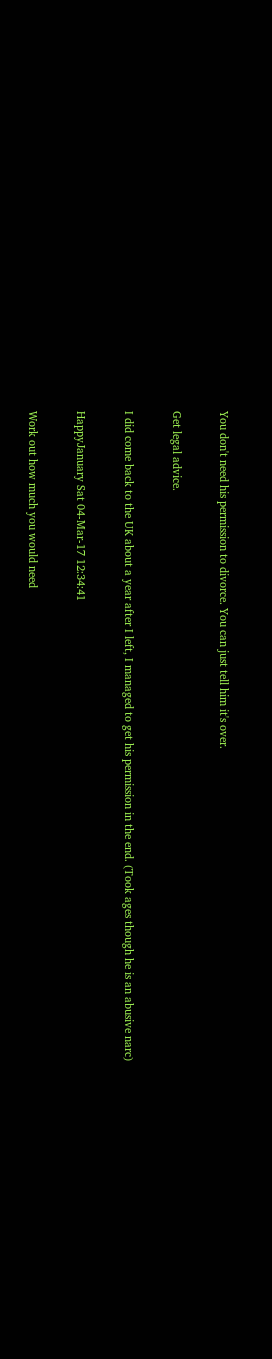You don't need his permission to divorce. You can just tell him it's over.

Get legal advice.

I did come back to the UK about a year after I left, I managed to get his permission in the end. (Took ages though he is an abusive narc)

HappyJanuary Sat 04-Mar-17 12:34:41

Work out how much you would need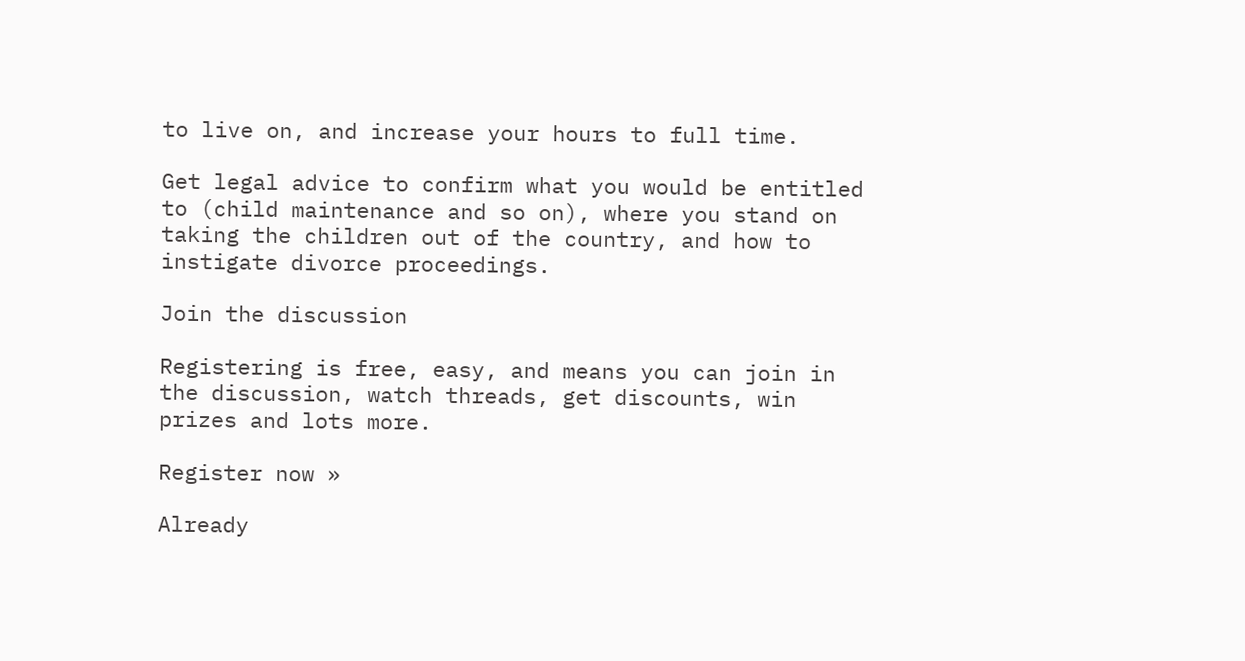to live on, and increase your hours to full time.

Get legal advice to confirm what you would be entitled to (child maintenance and so on), where you stand on taking the children out of the country, and how to instigate divorce proceedings.

Join the discussion

Registering is free, easy, and means you can join in the discussion, watch threads, get discounts, win prizes and lots more.

Register now »

Already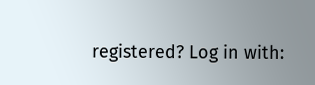registered? Log in with: